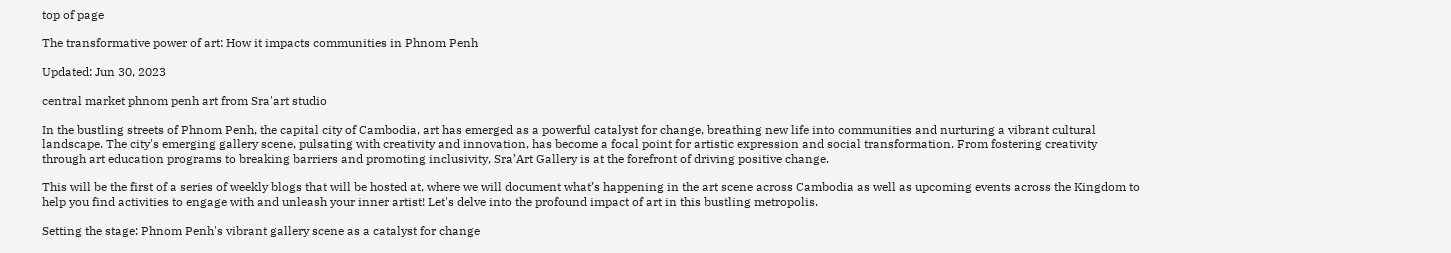top of page

The transformative power of art: How it impacts communities in Phnom Penh

Updated: Jun 30, 2023

central market phnom penh art from Sra'art studio

In the bustling streets of Phnom Penh, the capital city of Cambodia, art has emerged as a powerful catalyst for change, breathing new life into communities and nurturing a vibrant cultural landscape. The city's emerging gallery scene, pulsating with creativity and innovation, has become a focal point for artistic expression and social transformation. From fostering creativity through art education programs to breaking barriers and promoting inclusivity, Sra’Art Gallery is at the forefront of driving positive change.

This will be the first of a series of weekly blogs that will be hosted at, where we will document what’s happening in the art scene across Cambodia as well as upcoming events across the Kingdom to help you find activities to engage with and unleash your inner artist! Let's delve into the profound impact of art in this bustling metropolis.

Setting the stage: Phnom Penh's vibrant gallery scene as a catalyst for change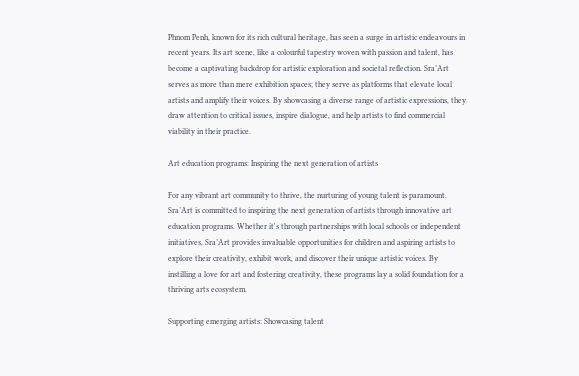Phnom Penh, known for its rich cultural heritage, has seen a surge in artistic endeavours in recent years. Its art scene, like a colourful tapestry woven with passion and talent, has become a captivating backdrop for artistic exploration and societal reflection. Sra’Art serves as more than mere exhibition spaces; they serve as platforms that elevate local artists and amplify their voices. By showcasing a diverse range of artistic expressions, they draw attention to critical issues, inspire dialogue, and help artists to find commercial viability in their practice.

Art education programs: Inspiring the next generation of artists

For any vibrant art community to thrive, the nurturing of young talent is paramount. Sra’Art is committed to inspiring the next generation of artists through innovative art education programs. Whether it's through partnerships with local schools or independent initiatives, Sra’Art provides invaluable opportunities for children and aspiring artists to explore their creativity, exhibit work, and discover their unique artistic voices. By instilling a love for art and fostering creativity, these programs lay a solid foundation for a thriving arts ecosystem.

Supporting emerging artists: Showcasing talent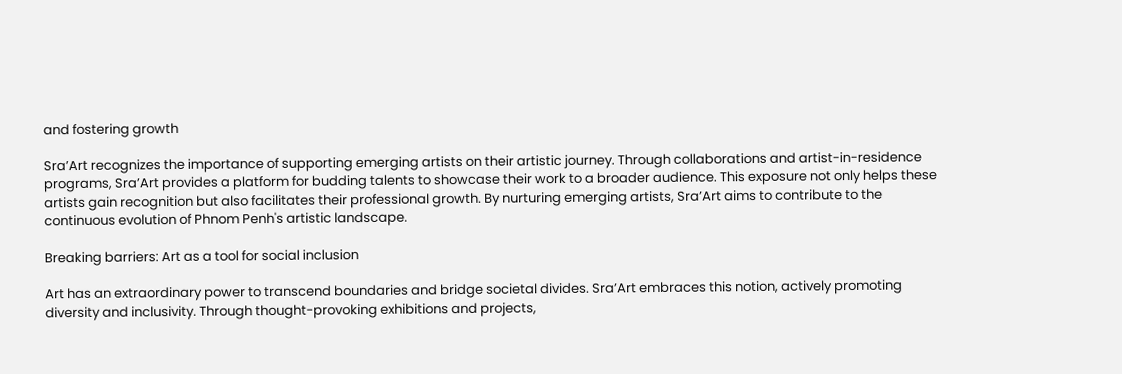and fostering growth

Sra’Art recognizes the importance of supporting emerging artists on their artistic journey. Through collaborations and artist-in-residence programs, Sra’Art provides a platform for budding talents to showcase their work to a broader audience. This exposure not only helps these artists gain recognition but also facilitates their professional growth. By nurturing emerging artists, Sra’Art aims to contribute to the continuous evolution of Phnom Penh's artistic landscape.

Breaking barriers: Art as a tool for social inclusion

Art has an extraordinary power to transcend boundaries and bridge societal divides. Sra’Art embraces this notion, actively promoting diversity and inclusivity. Through thought-provoking exhibitions and projects,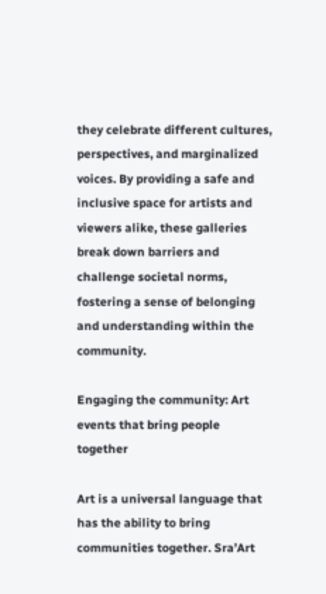they celebrate different cultures, perspectives, and marginalized voices. By providing a safe and inclusive space for artists and viewers alike, these galleries break down barriers and challenge societal norms, fostering a sense of belonging and understanding within the community.

Engaging the community: Art events that bring people together

Art is a universal language that has the ability to bring communities together. Sra’Art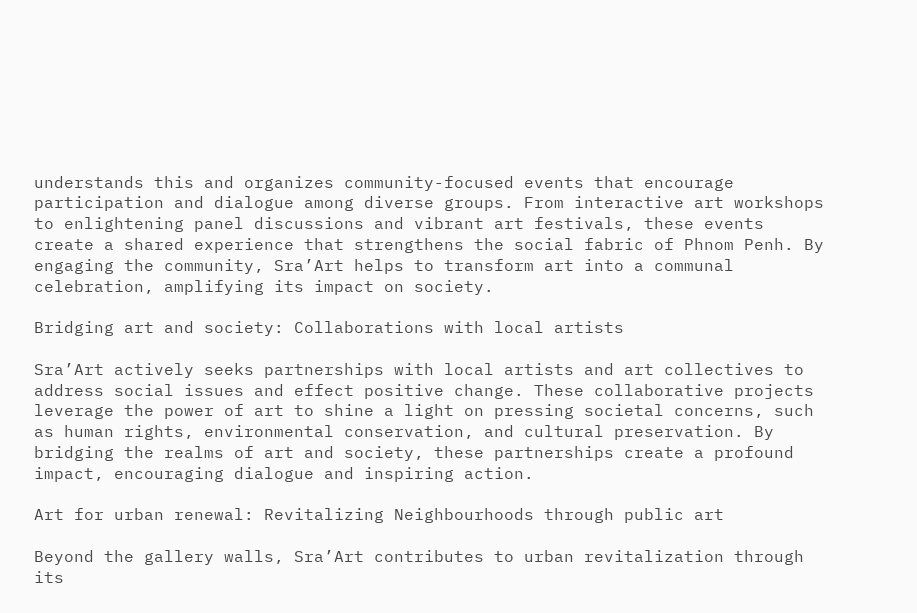understands this and organizes community-focused events that encourage participation and dialogue among diverse groups. From interactive art workshops to enlightening panel discussions and vibrant art festivals, these events create a shared experience that strengthens the social fabric of Phnom Penh. By engaging the community, Sra’Art helps to transform art into a communal celebration, amplifying its impact on society.

Bridging art and society: Collaborations with local artists

Sra’Art actively seeks partnerships with local artists and art collectives to address social issues and effect positive change. These collaborative projects leverage the power of art to shine a light on pressing societal concerns, such as human rights, environmental conservation, and cultural preservation. By bridging the realms of art and society, these partnerships create a profound impact, encouraging dialogue and inspiring action.

Art for urban renewal: Revitalizing Neighbourhoods through public art

Beyond the gallery walls, Sra’Art contributes to urban revitalization through its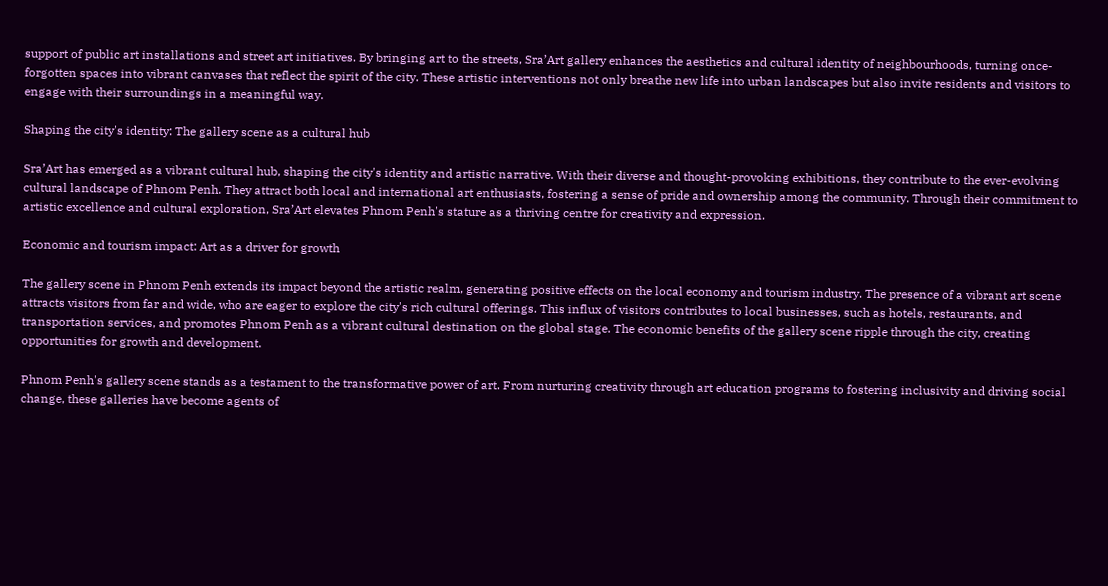support of public art installations and street art initiatives. By bringing art to the streets, Sra’Art gallery enhances the aesthetics and cultural identity of neighbourhoods, turning once-forgotten spaces into vibrant canvases that reflect the spirit of the city. These artistic interventions not only breathe new life into urban landscapes but also invite residents and visitors to engage with their surroundings in a meaningful way.

Shaping the city's identity: The gallery scene as a cultural hub

Sra’Art has emerged as a vibrant cultural hub, shaping the city's identity and artistic narrative. With their diverse and thought-provoking exhibitions, they contribute to the ever-evolving cultural landscape of Phnom Penh. They attract both local and international art enthusiasts, fostering a sense of pride and ownership among the community. Through their commitment to artistic excellence and cultural exploration, Sra’Art elevates Phnom Penh's stature as a thriving centre for creativity and expression.

Economic and tourism impact: Art as a driver for growth

The gallery scene in Phnom Penh extends its impact beyond the artistic realm, generating positive effects on the local economy and tourism industry. The presence of a vibrant art scene attracts visitors from far and wide, who are eager to explore the city's rich cultural offerings. This influx of visitors contributes to local businesses, such as hotels, restaurants, and transportation services, and promotes Phnom Penh as a vibrant cultural destination on the global stage. The economic benefits of the gallery scene ripple through the city, creating opportunities for growth and development.

Phnom Penh's gallery scene stands as a testament to the transformative power of art. From nurturing creativity through art education programs to fostering inclusivity and driving social change, these galleries have become agents of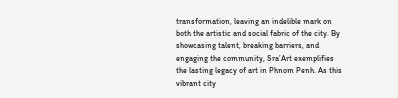transformation, leaving an indelible mark on both the artistic and social fabric of the city. By showcasing talent, breaking barriers, and engaging the community, Sra’Art exemplifies the lasting legacy of art in Phnom Penh. As this vibrant city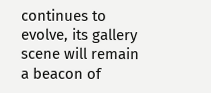continues to evolve, its gallery scene will remain a beacon of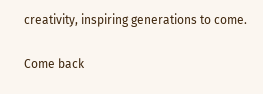creativity, inspiring generations to come.

Come back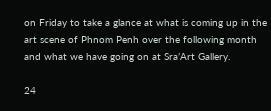on Friday to take a glance at what is coming up in the art scene of Phnom Penh over the following month and what we have going on at Sra’Art Gallery.

24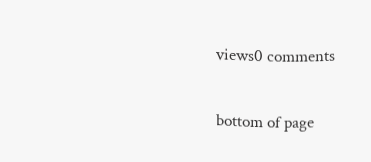views0 comments


bottom of page